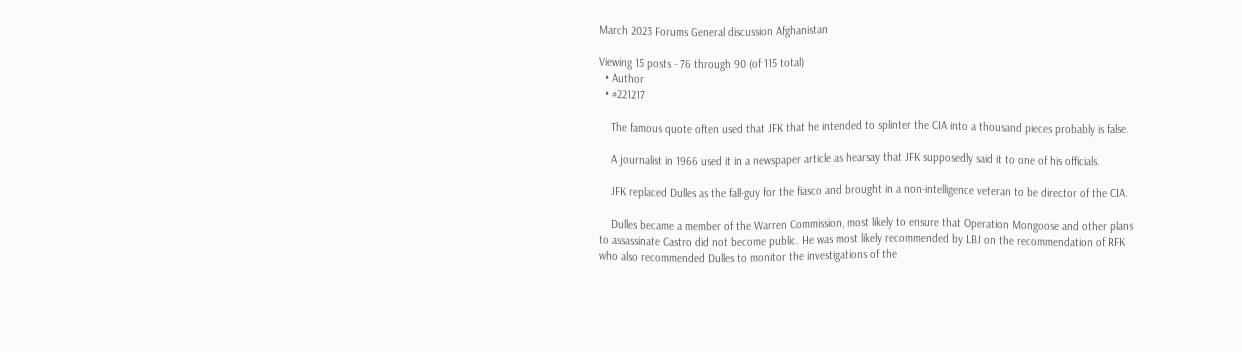March 2023 Forums General discussion Afghanistan

Viewing 15 posts - 76 through 90 (of 115 total)
  • Author
  • #221217

    The famous quote often used that JFK that he intended to splinter the CIA into a thousand pieces probably is false.

    A journalist in 1966 used it in a newspaper article as hearsay that JFK supposedly said it to one of his officials.

    JFK replaced Dulles as the fall-guy for the fiasco and brought in a non-intelligence veteran to be director of the CIA.

    Dulles became a member of the Warren Commission, most likely to ensure that Operation Mongoose and other plans to assassinate Castro did not become public. He was most likely recommended by LBJ on the recommendation of RFK who also recommended Dulles to monitor the investigations of the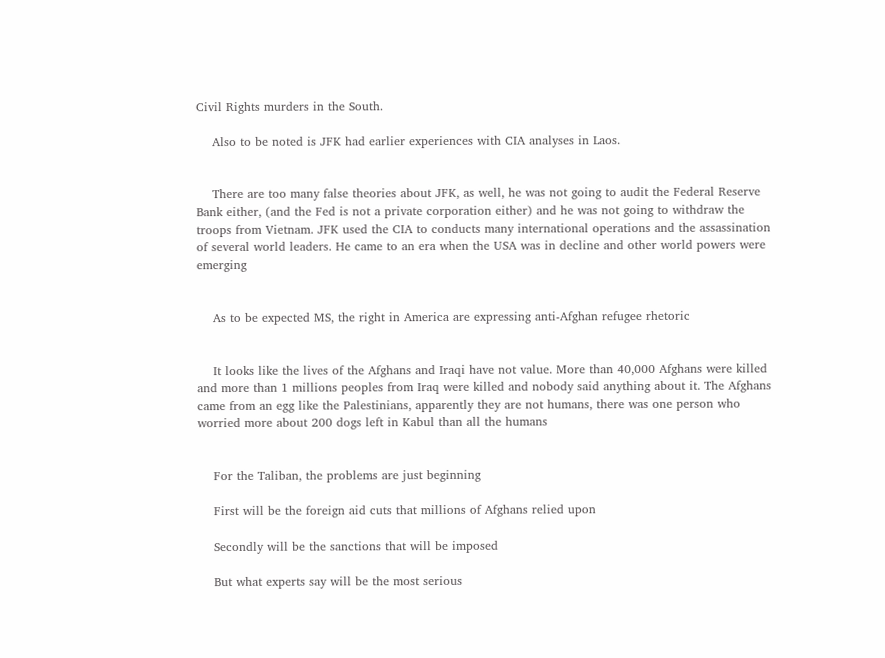Civil Rights murders in the South.

    Also to be noted is JFK had earlier experiences with CIA analyses in Laos.


    There are too many false theories about JFK, as well, he was not going to audit the Federal Reserve Bank either, (and the Fed is not a private corporation either) and he was not going to withdraw the troops from Vietnam. JFK used the CIA to conducts many international operations and the assassination of several world leaders. He came to an era when the USA was in decline and other world powers were emerging


    As to be expected MS, the right in America are expressing anti-Afghan refugee rhetoric


    It looks like the lives of the Afghans and Iraqi have not value. More than 40,000 Afghans were killed and more than 1 millions peoples from Iraq were killed and nobody said anything about it. The Afghans came from an egg like the Palestinians, apparently they are not humans, there was one person who worried more about 200 dogs left in Kabul than all the humans


    For the Taliban, the problems are just beginning

    First will be the foreign aid cuts that millions of Afghans relied upon

    Secondly will be the sanctions that will be imposed

    But what experts say will be the most serious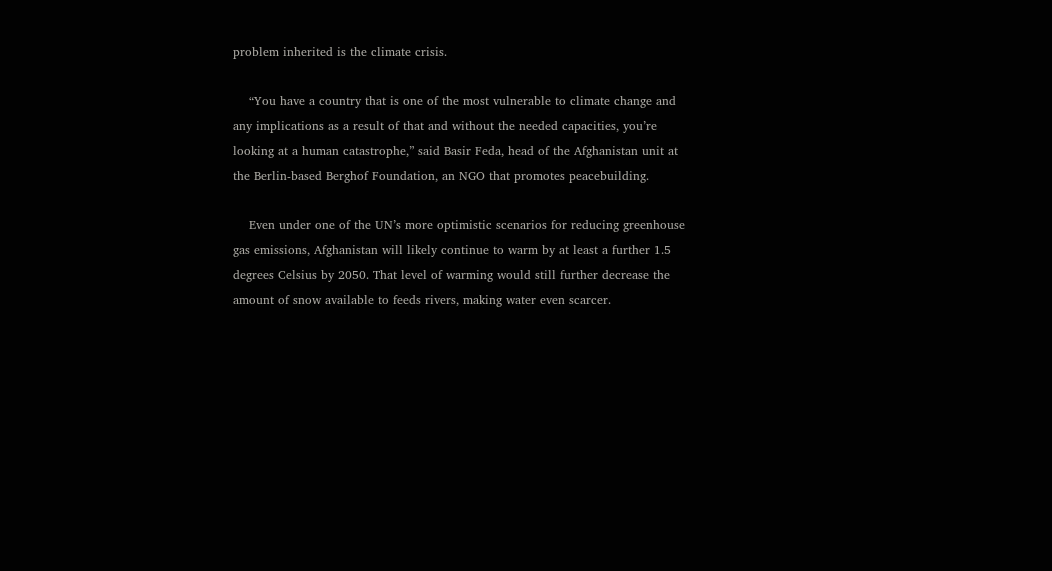problem inherited is the climate crisis.

    “You have a country that is one of the most vulnerable to climate change and any implications as a result of that and without the needed capacities, you’re looking at a human catastrophe,” said Basir Feda, head of the Afghanistan unit at the Berlin-based Berghof Foundation, an NGO that promotes peacebuilding.

    Even under one of the UN’s more optimistic scenarios for reducing greenhouse gas emissions, Afghanistan will likely continue to warm by at least a further 1.5 degrees Celsius by 2050. That level of warming would still further decrease the amount of snow available to feeds rivers, making water even scarcer.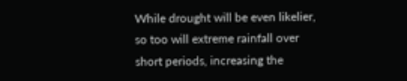While drought will be even likelier, so too will extreme rainfall over short periods, increasing the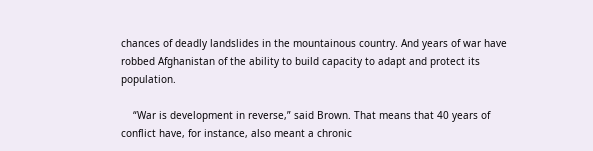chances of deadly landslides in the mountainous country. And years of war have robbed Afghanistan of the ability to build capacity to adapt and protect its population.

    “War is development in reverse,” said Brown. That means that 40 years of conflict have, for instance, also meant a chronic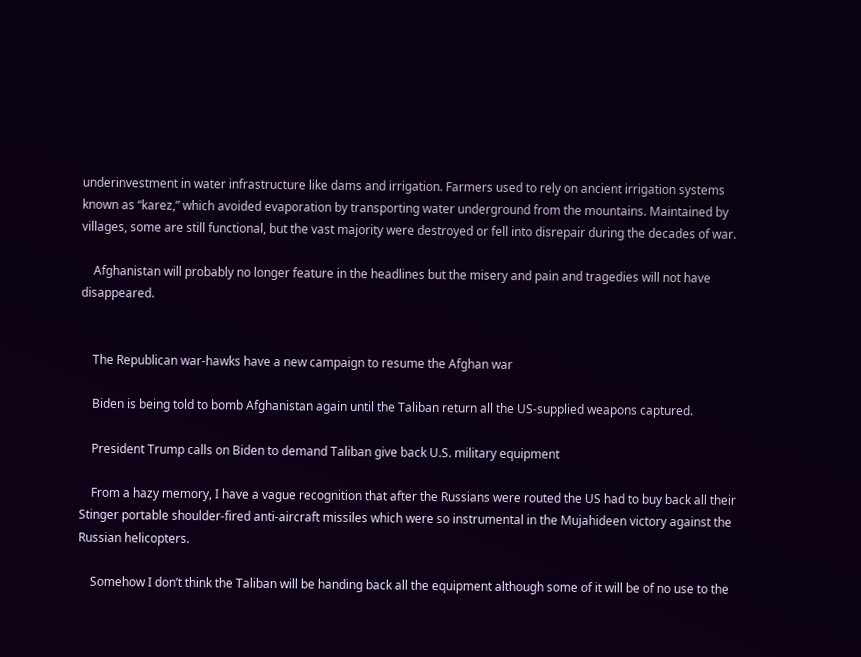underinvestment in water infrastructure like dams and irrigation. Farmers used to rely on ancient irrigation systems known as “karez,” which avoided evaporation by transporting water underground from the mountains. Maintained by villages, some are still functional, but the vast majority were destroyed or fell into disrepair during the decades of war.

    Afghanistan will probably no longer feature in the headlines but the misery and pain and tragedies will not have disappeared.


    The Republican war-hawks have a new campaign to resume the Afghan war

    Biden is being told to bomb Afghanistan again until the Taliban return all the US-supplied weapons captured.

    President Trump calls on Biden to demand Taliban give back U.S. military equipment

    From a hazy memory, I have a vague recognition that after the Russians were routed the US had to buy back all their Stinger portable shoulder-fired anti-aircraft missiles which were so instrumental in the Mujahideen victory against the Russian helicopters.

    Somehow I don’t think the Taliban will be handing back all the equipment although some of it will be of no use to the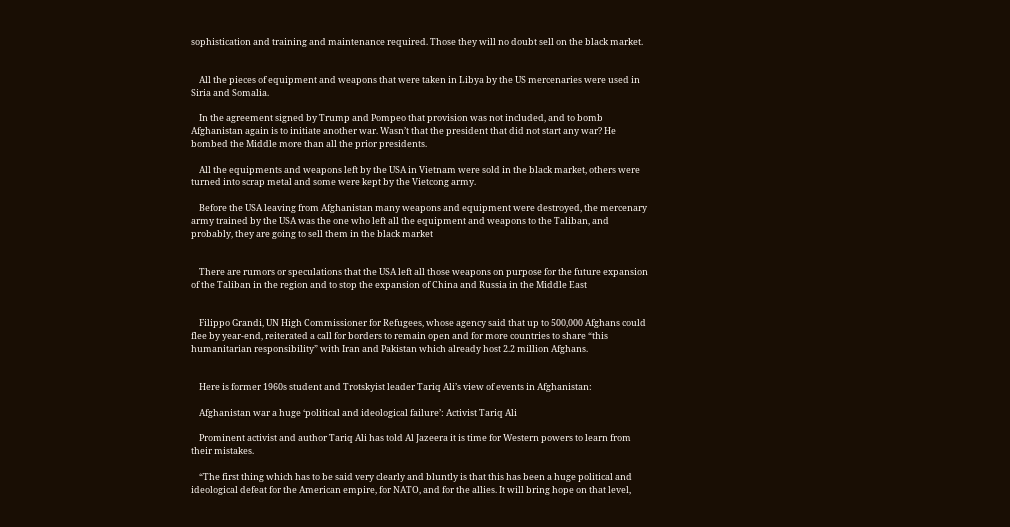sophistication and training and maintenance required. Those they will no doubt sell on the black market.


    All the pieces of equipment and weapons that were taken in Libya by the US mercenaries were used in Siria and Somalia.

    In the agreement signed by Trump and Pompeo that provision was not included, and to bomb Afghanistan again is to initiate another war. Wasn’t that the president that did not start any war? He bombed the Middle more than all the prior presidents.

    All the equipments and weapons left by the USA in Vietnam were sold in the black market, others were turned into scrap metal and some were kept by the Vietcong army.

    Before the USA leaving from Afghanistan many weapons and equipment were destroyed, the mercenary army trained by the USA was the one who left all the equipment and weapons to the Taliban, and probably, they are going to sell them in the black market


    There are rumors or speculations that the USA left all those weapons on purpose for the future expansion of the Taliban in the region and to stop the expansion of China and Russia in the Middle East


    Filippo Grandi, UN High Commissioner for Refugees, whose agency said that up to 500,000 Afghans could flee by year-end, reiterated a call for borders to remain open and for more countries to share “this humanitarian responsibility” with Iran and Pakistan which already host 2.2 million Afghans.


    Here is former 1960s student and Trotskyist leader Tariq Ali’s view of events in Afghanistan:

    Afghanistan war a huge ‘political and ideological failure’: Activist Tariq Ali

    Prominent activist and author Tariq Ali has told Al Jazeera it is time for Western powers to learn from their mistakes.

    “The first thing which has to be said very clearly and bluntly is that this has been a huge political and ideological defeat for the American empire, for NATO, and for the allies. It will bring hope on that level,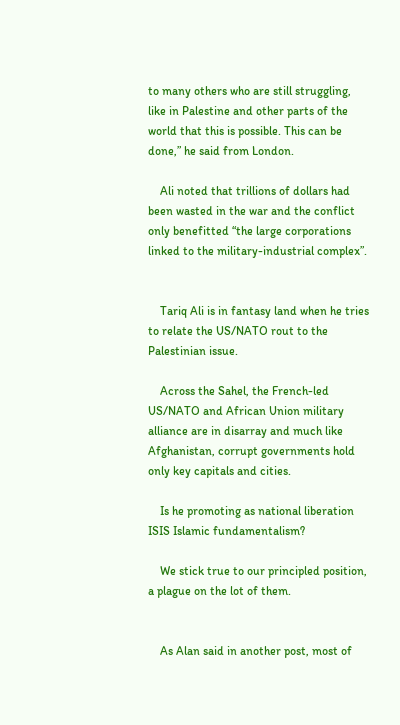to many others who are still struggling, like in Palestine and other parts of the world that this is possible. This can be done,” he said from London.

    Ali noted that trillions of dollars had been wasted in the war and the conflict only benefitted “the large corporations linked to the military-industrial complex”.


    Tariq Ali is in fantasy land when he tries to relate the US/NATO rout to the Palestinian issue.

    Across the Sahel, the French-led US/NATO and African Union military alliance are in disarray and much like Afghanistan, corrupt governments hold only key capitals and cities.

    Is he promoting as national liberation ISIS Islamic fundamentalism?

    We stick true to our principled position, a plague on the lot of them.


    As Alan said in another post, most of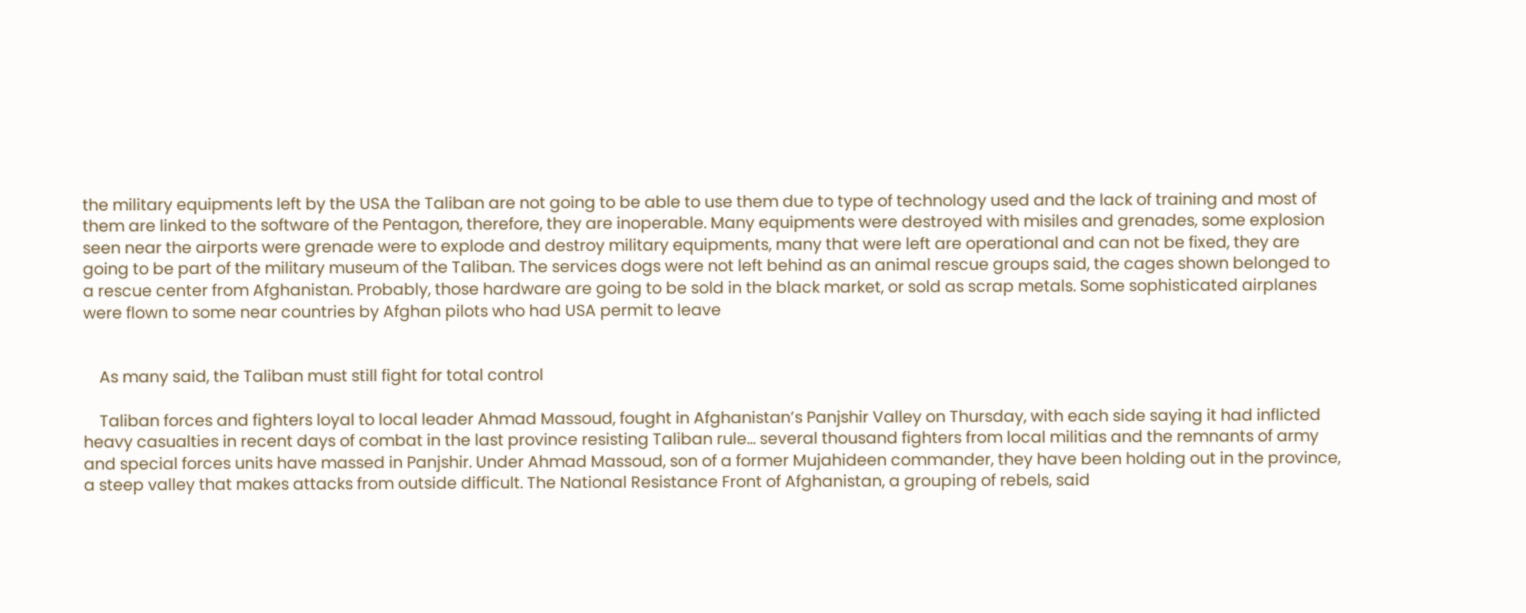the military equipments left by the USA the Taliban are not going to be able to use them due to type of technology used and the lack of training and most of them are linked to the software of the Pentagon, therefore, they are inoperable. Many equipments were destroyed with misiles and grenades, some explosion seen near the airports were grenade were to explode and destroy military equipments, many that were left are operational and can not be fixed, they are going to be part of the military museum of the Taliban. The services dogs were not left behind as an animal rescue groups said, the cages shown belonged to a rescue center from Afghanistan. Probably, those hardware are going to be sold in the black market, or sold as scrap metals. Some sophisticated airplanes were flown to some near countries by Afghan pilots who had USA permit to leave


    As many said, the Taliban must still fight for total control

    Taliban forces and fighters loyal to local leader Ahmad Massoud, fought in Afghanistan’s Panjshir Valley on Thursday, with each side saying it had inflicted heavy casualties in recent days of combat in the last province resisting Taliban rule… several thousand fighters from local militias and the remnants of army and special forces units have massed in Panjshir. Under Ahmad Massoud, son of a former Mujahideen commander, they have been holding out in the province, a steep valley that makes attacks from outside difficult. The National Resistance Front of Afghanistan, a grouping of rebels, said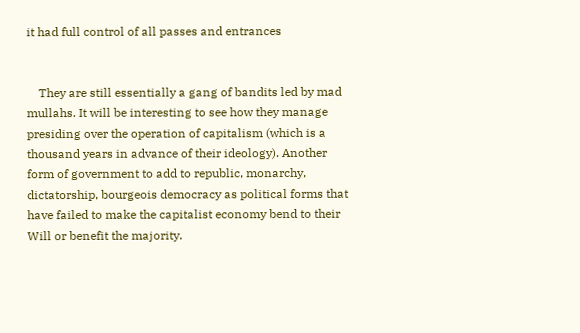it had full control of all passes and entrances


    They are still essentially a gang of bandits led by mad mullahs. It will be interesting to see how they manage presiding over the operation of capitalism (which is a thousand years in advance of their ideology). Another form of government to add to republic, monarchy, dictatorship, bourgeois democracy as political forms that have failed to make the capitalist economy bend to their Will or benefit the majority.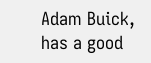Adam Buick, has a good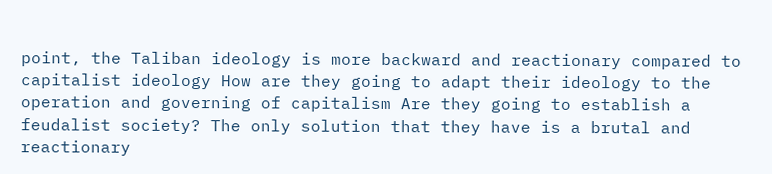point, the Taliban ideology is more backward and reactionary compared to capitalist ideology How are they going to adapt their ideology to the operation and governing of capitalism Are they going to establish a feudalist society? The only solution that they have is a brutal and reactionary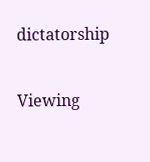dictatorship

Viewing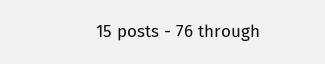15 posts - 76 through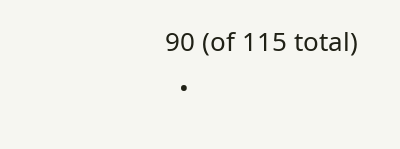90 (of 115 total)
  •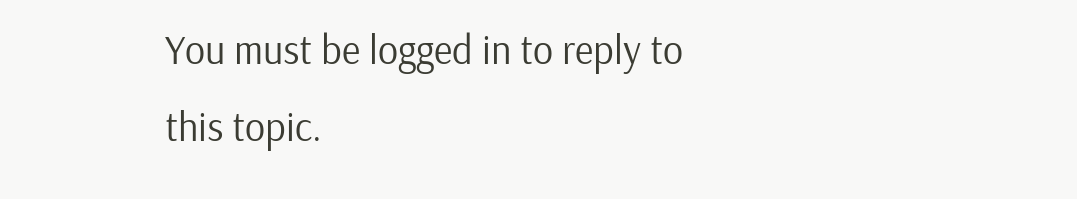You must be logged in to reply to this topic.